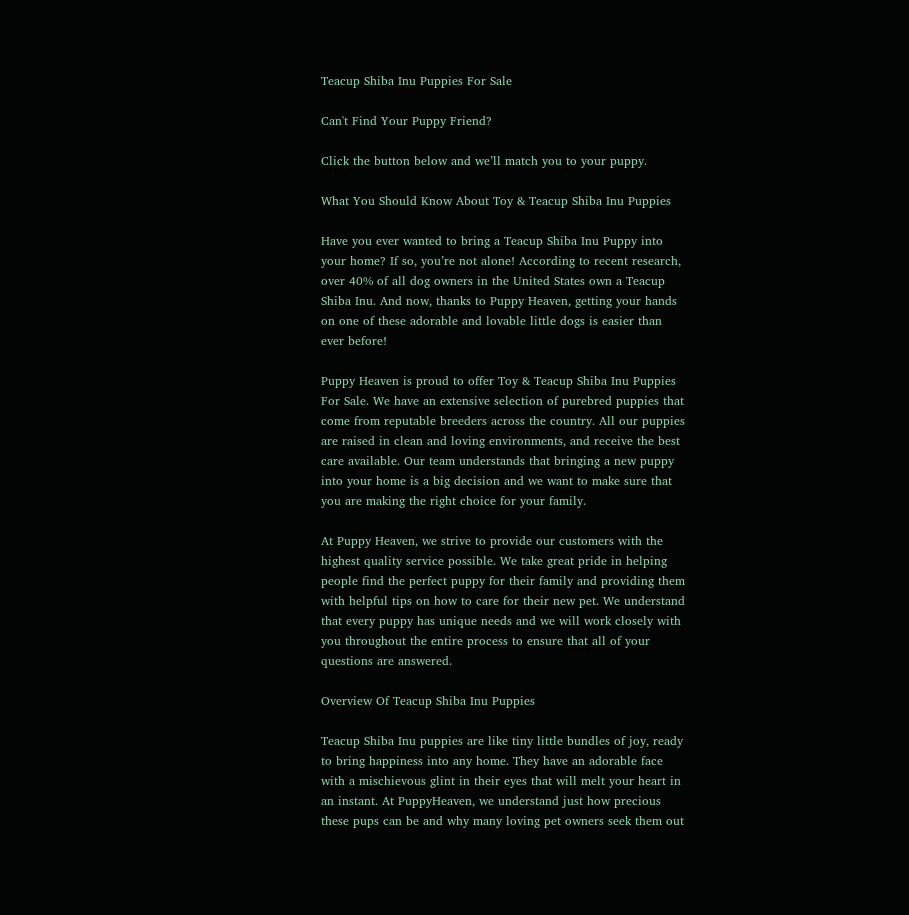Teacup Shiba Inu Puppies For Sale

Can't Find Your Puppy Friend?

Click the button below and we’ll match you to your puppy.

What You Should Know About Toy & Teacup Shiba Inu Puppies

Have you ever wanted to bring a Teacup Shiba Inu Puppy into your home? If so, you’re not alone! According to recent research, over 40% of all dog owners in the United States own a Teacup Shiba Inu. And now, thanks to Puppy Heaven, getting your hands on one of these adorable and lovable little dogs is easier than ever before!

Puppy Heaven is proud to offer Toy & Teacup Shiba Inu Puppies For Sale. We have an extensive selection of purebred puppies that come from reputable breeders across the country. All our puppies are raised in clean and loving environments, and receive the best care available. Our team understands that bringing a new puppy into your home is a big decision and we want to make sure that you are making the right choice for your family.

At Puppy Heaven, we strive to provide our customers with the highest quality service possible. We take great pride in helping people find the perfect puppy for their family and providing them with helpful tips on how to care for their new pet. We understand that every puppy has unique needs and we will work closely with you throughout the entire process to ensure that all of your questions are answered.

Overview Of Teacup Shiba Inu Puppies

Teacup Shiba Inu puppies are like tiny little bundles of joy, ready to bring happiness into any home. They have an adorable face with a mischievous glint in their eyes that will melt your heart in an instant. At PuppyHeaven, we understand just how precious these pups can be and why many loving pet owners seek them out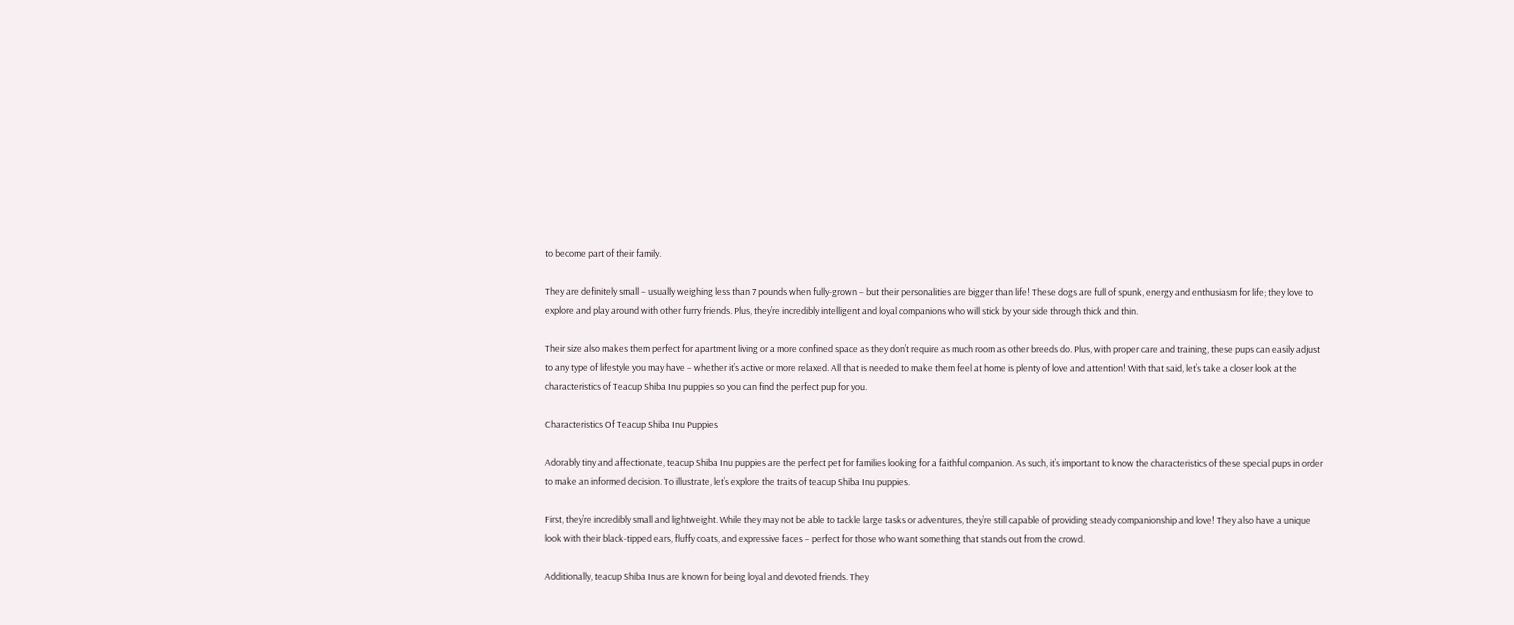to become part of their family.

They are definitely small – usually weighing less than 7 pounds when fully-grown – but their personalities are bigger than life! These dogs are full of spunk, energy and enthusiasm for life; they love to explore and play around with other furry friends. Plus, they’re incredibly intelligent and loyal companions who will stick by your side through thick and thin.

Their size also makes them perfect for apartment living or a more confined space as they don’t require as much room as other breeds do. Plus, with proper care and training, these pups can easily adjust to any type of lifestyle you may have – whether it’s active or more relaxed. All that is needed to make them feel at home is plenty of love and attention! With that said, let’s take a closer look at the characteristics of Teacup Shiba Inu puppies so you can find the perfect pup for you.

Characteristics Of Teacup Shiba Inu Puppies

Adorably tiny and affectionate, teacup Shiba Inu puppies are the perfect pet for families looking for a faithful companion. As such, it’s important to know the characteristics of these special pups in order to make an informed decision. To illustrate, let’s explore the traits of teacup Shiba Inu puppies.

First, they’re incredibly small and lightweight. While they may not be able to tackle large tasks or adventures, they’re still capable of providing steady companionship and love! They also have a unique look with their black-tipped ears, fluffy coats, and expressive faces – perfect for those who want something that stands out from the crowd.

Additionally, teacup Shiba Inus are known for being loyal and devoted friends. They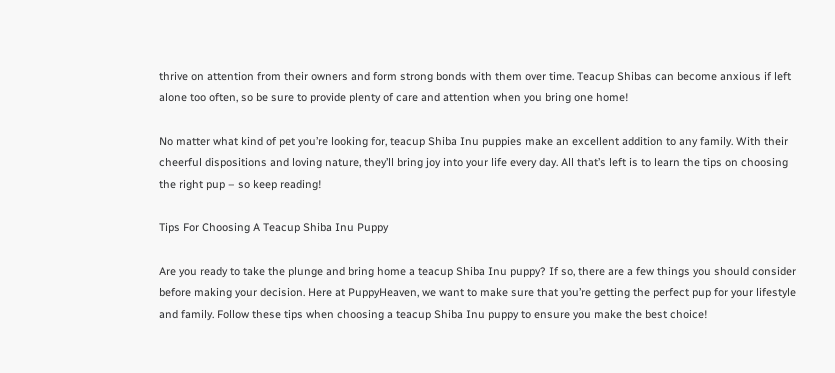thrive on attention from their owners and form strong bonds with them over time. Teacup Shibas can become anxious if left alone too often, so be sure to provide plenty of care and attention when you bring one home!

No matter what kind of pet you’re looking for, teacup Shiba Inu puppies make an excellent addition to any family. With their cheerful dispositions and loving nature, they’ll bring joy into your life every day. All that’s left is to learn the tips on choosing the right pup – so keep reading!

Tips For Choosing A Teacup Shiba Inu Puppy

Are you ready to take the plunge and bring home a teacup Shiba Inu puppy? If so, there are a few things you should consider before making your decision. Here at PuppyHeaven, we want to make sure that you’re getting the perfect pup for your lifestyle and family. Follow these tips when choosing a teacup Shiba Inu puppy to ensure you make the best choice!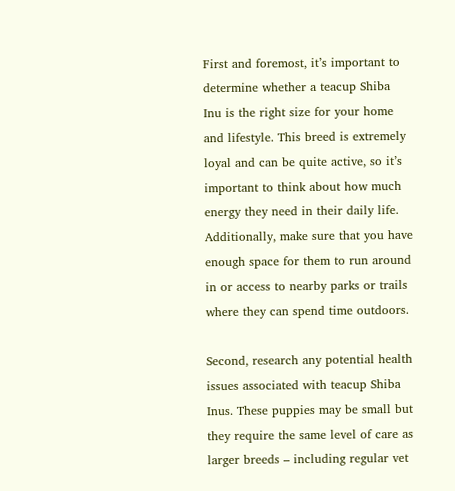First and foremost, it’s important to determine whether a teacup Shiba Inu is the right size for your home and lifestyle. This breed is extremely loyal and can be quite active, so it’s important to think about how much energy they need in their daily life. Additionally, make sure that you have enough space for them to run around in or access to nearby parks or trails where they can spend time outdoors.

Second, research any potential health issues associated with teacup Shiba Inus. These puppies may be small but they require the same level of care as larger breeds – including regular vet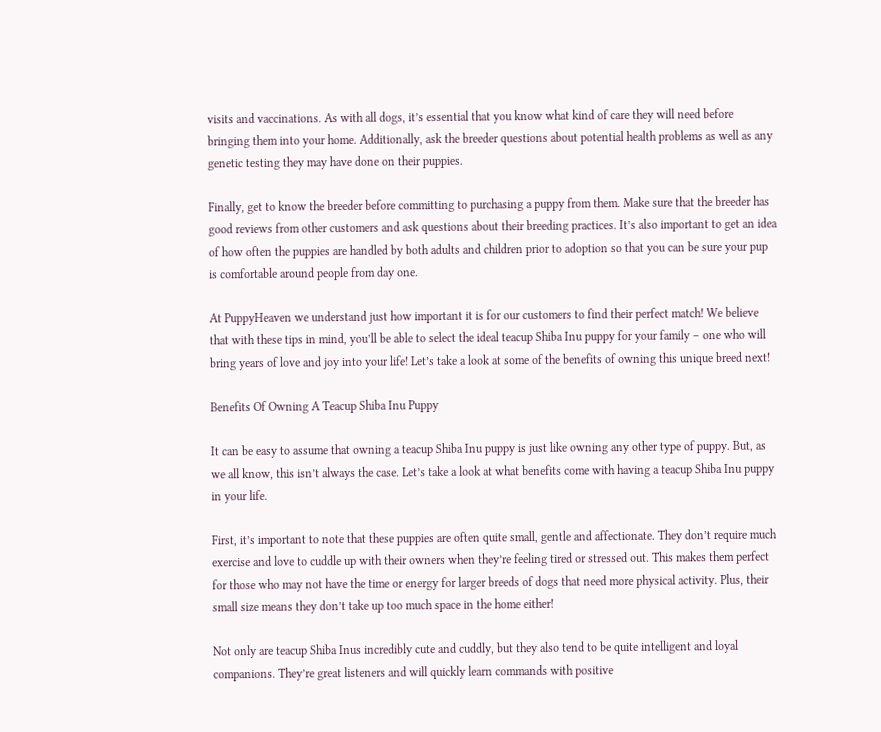visits and vaccinations. As with all dogs, it’s essential that you know what kind of care they will need before bringing them into your home. Additionally, ask the breeder questions about potential health problems as well as any genetic testing they may have done on their puppies.

Finally, get to know the breeder before committing to purchasing a puppy from them. Make sure that the breeder has good reviews from other customers and ask questions about their breeding practices. It’s also important to get an idea of how often the puppies are handled by both adults and children prior to adoption so that you can be sure your pup is comfortable around people from day one.

At PuppyHeaven we understand just how important it is for our customers to find their perfect match! We believe that with these tips in mind, you’ll be able to select the ideal teacup Shiba Inu puppy for your family – one who will bring years of love and joy into your life! Let’s take a look at some of the benefits of owning this unique breed next!

Benefits Of Owning A Teacup Shiba Inu Puppy

It can be easy to assume that owning a teacup Shiba Inu puppy is just like owning any other type of puppy. But, as we all know, this isn’t always the case. Let’s take a look at what benefits come with having a teacup Shiba Inu puppy in your life.

First, it’s important to note that these puppies are often quite small, gentle and affectionate. They don’t require much exercise and love to cuddle up with their owners when they’re feeling tired or stressed out. This makes them perfect for those who may not have the time or energy for larger breeds of dogs that need more physical activity. Plus, their small size means they don’t take up too much space in the home either!

Not only are teacup Shiba Inus incredibly cute and cuddly, but they also tend to be quite intelligent and loyal companions. They’re great listeners and will quickly learn commands with positive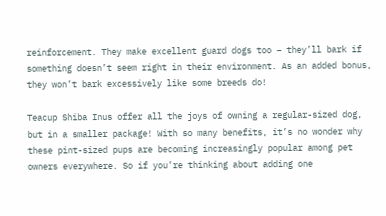reinforcement. They make excellent guard dogs too – they’ll bark if something doesn’t seem right in their environment. As an added bonus, they won’t bark excessively like some breeds do!

Teacup Shiba Inus offer all the joys of owning a regular-sized dog, but in a smaller package! With so many benefits, it’s no wonder why these pint-sized pups are becoming increasingly popular among pet owners everywhere. So if you’re thinking about adding one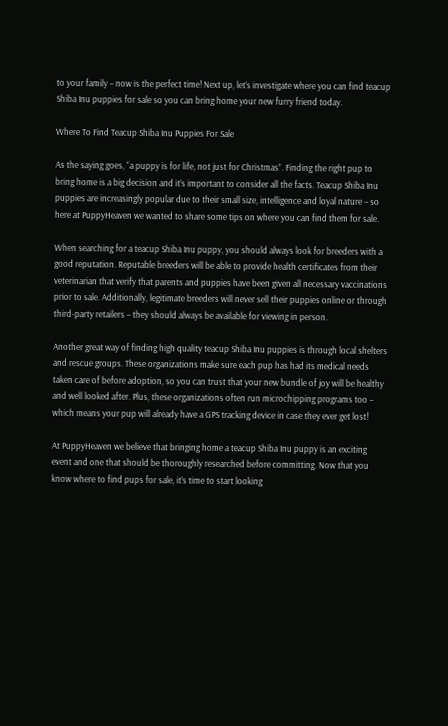to your family – now is the perfect time! Next up, let’s investigate where you can find teacup Shiba Inu puppies for sale so you can bring home your new furry friend today.

Where To Find Teacup Shiba Inu Puppies For Sale

As the saying goes, “a puppy is for life, not just for Christmas”. Finding the right pup to bring home is a big decision and it’s important to consider all the facts. Teacup Shiba Inu puppies are increasingly popular due to their small size, intelligence and loyal nature – so here at PuppyHeaven we wanted to share some tips on where you can find them for sale.

When searching for a teacup Shiba Inu puppy, you should always look for breeders with a good reputation. Reputable breeders will be able to provide health certificates from their veterinarian that verify that parents and puppies have been given all necessary vaccinations prior to sale. Additionally, legitimate breeders will never sell their puppies online or through third-party retailers – they should always be available for viewing in person.

Another great way of finding high quality teacup Shiba Inu puppies is through local shelters and rescue groups. These organizations make sure each pup has had its medical needs taken care of before adoption, so you can trust that your new bundle of joy will be healthy and well looked after. Plus, these organizations often run microchipping programs too – which means your pup will already have a GPS tracking device in case they ever get lost!

At PuppyHeaven we believe that bringing home a teacup Shiba Inu puppy is an exciting event and one that should be thoroughly researched before committing. Now that you know where to find pups for sale, it’s time to start looking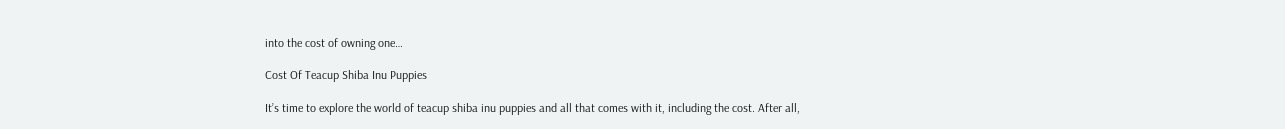into the cost of owning one…

Cost Of Teacup Shiba Inu Puppies

It’s time to explore the world of teacup shiba inu puppies and all that comes with it, including the cost. After all,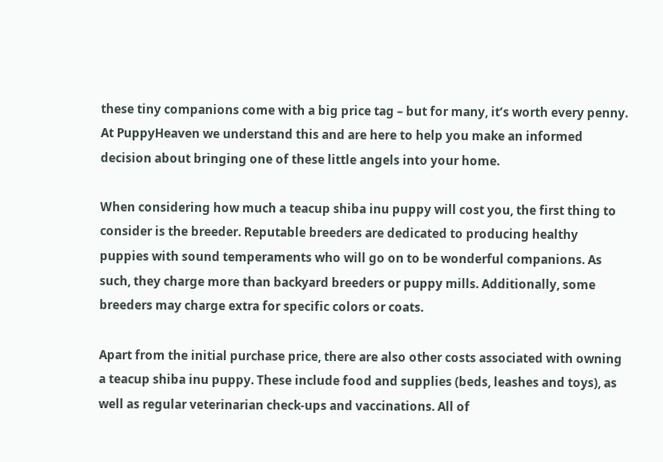these tiny companions come with a big price tag – but for many, it’s worth every penny. At PuppyHeaven we understand this and are here to help you make an informed decision about bringing one of these little angels into your home.

When considering how much a teacup shiba inu puppy will cost you, the first thing to consider is the breeder. Reputable breeders are dedicated to producing healthy puppies with sound temperaments who will go on to be wonderful companions. As such, they charge more than backyard breeders or puppy mills. Additionally, some breeders may charge extra for specific colors or coats.

Apart from the initial purchase price, there are also other costs associated with owning a teacup shiba inu puppy. These include food and supplies (beds, leashes and toys), as well as regular veterinarian check-ups and vaccinations. All of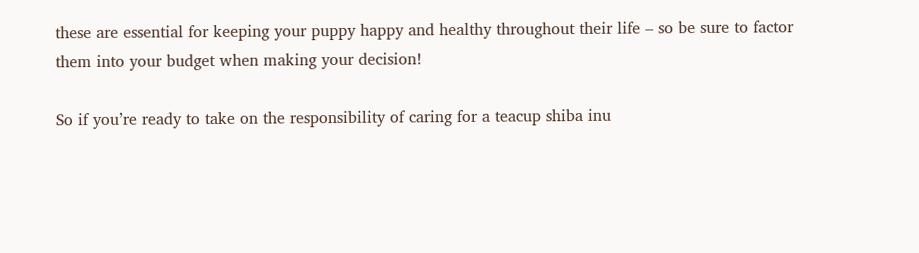these are essential for keeping your puppy happy and healthy throughout their life – so be sure to factor them into your budget when making your decision!

So if you’re ready to take on the responsibility of caring for a teacup shiba inu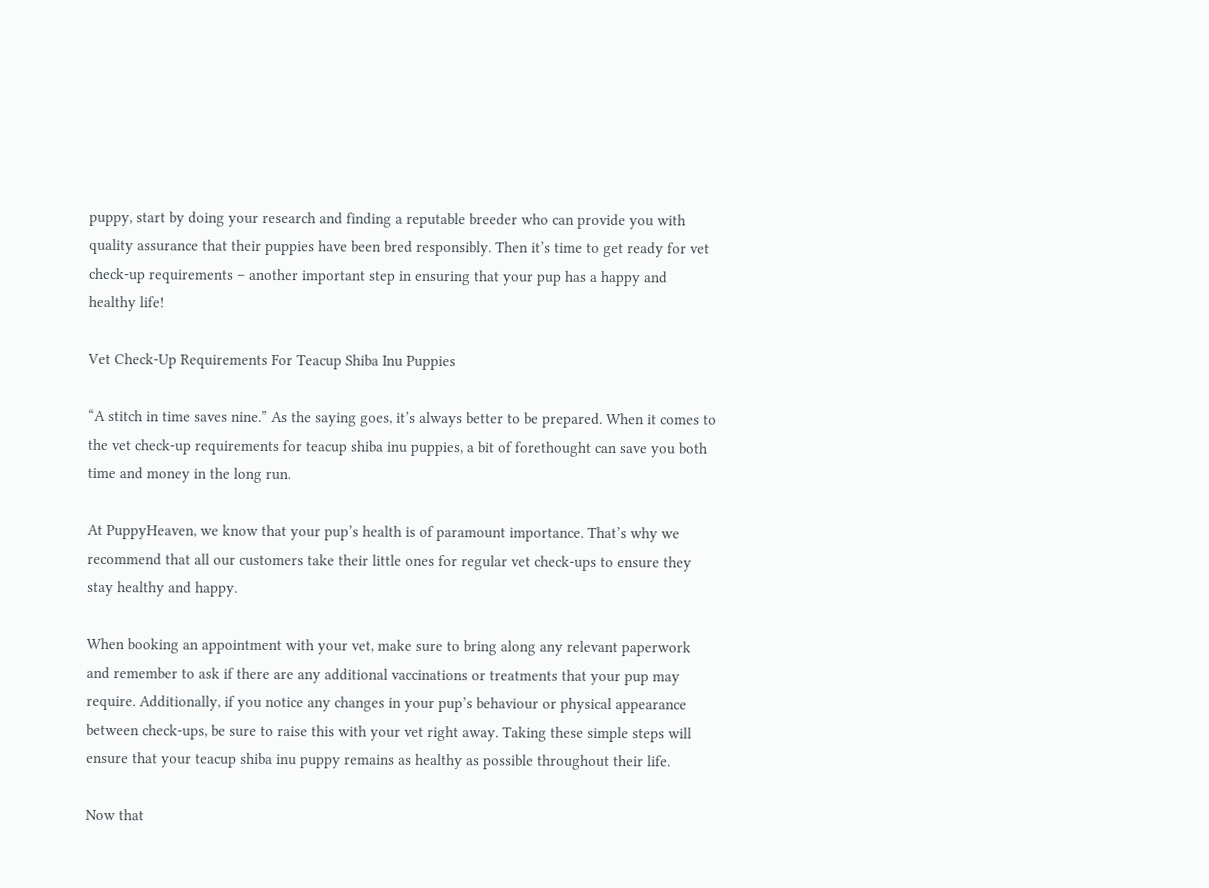puppy, start by doing your research and finding a reputable breeder who can provide you with quality assurance that their puppies have been bred responsibly. Then it’s time to get ready for vet check-up requirements – another important step in ensuring that your pup has a happy and healthy life!

Vet Check-Up Requirements For Teacup Shiba Inu Puppies

“A stitch in time saves nine.” As the saying goes, it’s always better to be prepared. When it comes to the vet check-up requirements for teacup shiba inu puppies, a bit of forethought can save you both time and money in the long run.

At PuppyHeaven, we know that your pup’s health is of paramount importance. That’s why we recommend that all our customers take their little ones for regular vet check-ups to ensure they stay healthy and happy.

When booking an appointment with your vet, make sure to bring along any relevant paperwork and remember to ask if there are any additional vaccinations or treatments that your pup may require. Additionally, if you notice any changes in your pup’s behaviour or physical appearance between check-ups, be sure to raise this with your vet right away. Taking these simple steps will ensure that your teacup shiba inu puppy remains as healthy as possible throughout their life.

Now that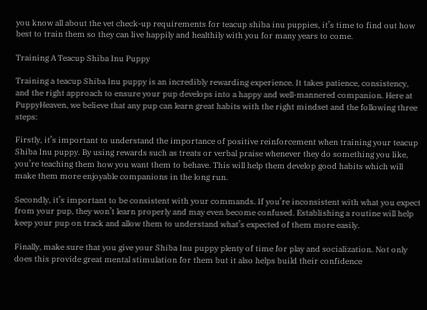you know all about the vet check-up requirements for teacup shiba inu puppies, it’s time to find out how best to train them so they can live happily and healthily with you for many years to come.

Training A Teacup Shiba Inu Puppy

Training a teacup Shiba Inu puppy is an incredibly rewarding experience. It takes patience, consistency, and the right approach to ensure your pup develops into a happy and well-mannered companion. Here at PuppyHeaven, we believe that any pup can learn great habits with the right mindset and the following three steps:

Firstly, it’s important to understand the importance of positive reinforcement when training your teacup Shiba Inu puppy. By using rewards such as treats or verbal praise whenever they do something you like, you’re teaching them how you want them to behave. This will help them develop good habits which will make them more enjoyable companions in the long run.

Secondly, it’s important to be consistent with your commands. If you’re inconsistent with what you expect from your pup, they won’t learn properly and may even become confused. Establishing a routine will help keep your pup on track and allow them to understand what’s expected of them more easily.

Finally, make sure that you give your Shiba Inu puppy plenty of time for play and socialization. Not only does this provide great mental stimulation for them but it also helps build their confidence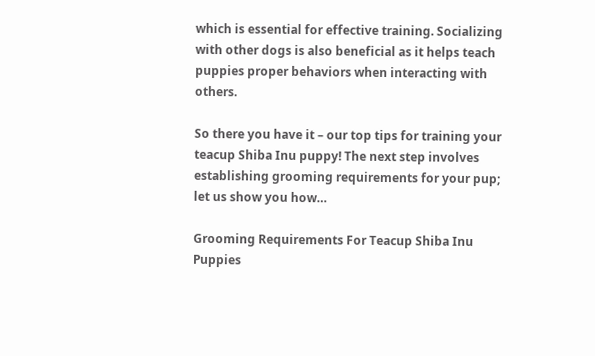which is essential for effective training. Socializing with other dogs is also beneficial as it helps teach puppies proper behaviors when interacting with others.

So there you have it – our top tips for training your teacup Shiba Inu puppy! The next step involves establishing grooming requirements for your pup; let us show you how…

Grooming Requirements For Teacup Shiba Inu Puppies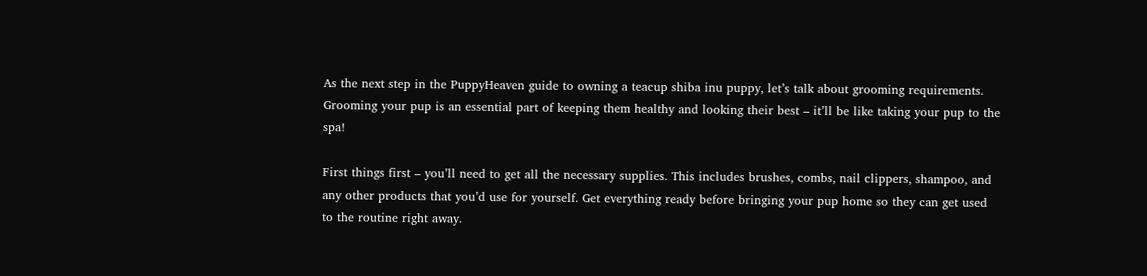As the next step in the PuppyHeaven guide to owning a teacup shiba inu puppy, let’s talk about grooming requirements. Grooming your pup is an essential part of keeping them healthy and looking their best – it’ll be like taking your pup to the spa!

First things first – you’ll need to get all the necessary supplies. This includes brushes, combs, nail clippers, shampoo, and any other products that you’d use for yourself. Get everything ready before bringing your pup home so they can get used to the routine right away.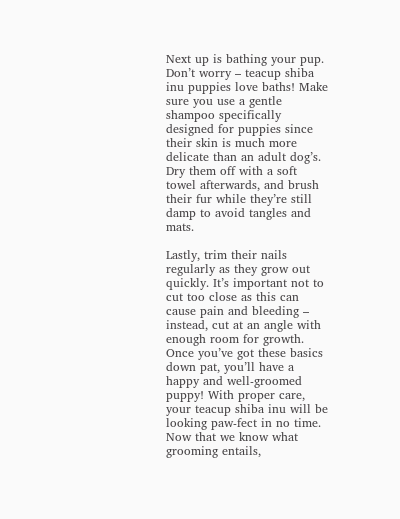Next up is bathing your pup. Don’t worry – teacup shiba inu puppies love baths! Make sure you use a gentle shampoo specifically designed for puppies since their skin is much more delicate than an adult dog’s. Dry them off with a soft towel afterwards, and brush their fur while they’re still damp to avoid tangles and mats.

Lastly, trim their nails regularly as they grow out quickly. It’s important not to cut too close as this can cause pain and bleeding – instead, cut at an angle with enough room for growth. Once you’ve got these basics down pat, you’ll have a happy and well-groomed puppy! With proper care, your teacup shiba inu will be looking paw-fect in no time. Now that we know what grooming entails,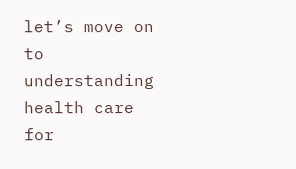let’s move on to understanding health care for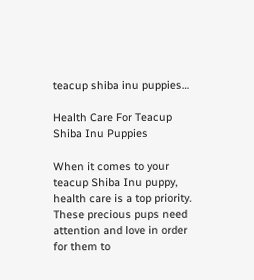teacup shiba inu puppies…

Health Care For Teacup Shiba Inu Puppies

When it comes to your teacup Shiba Inu puppy, health care is a top priority. These precious pups need attention and love in order for them to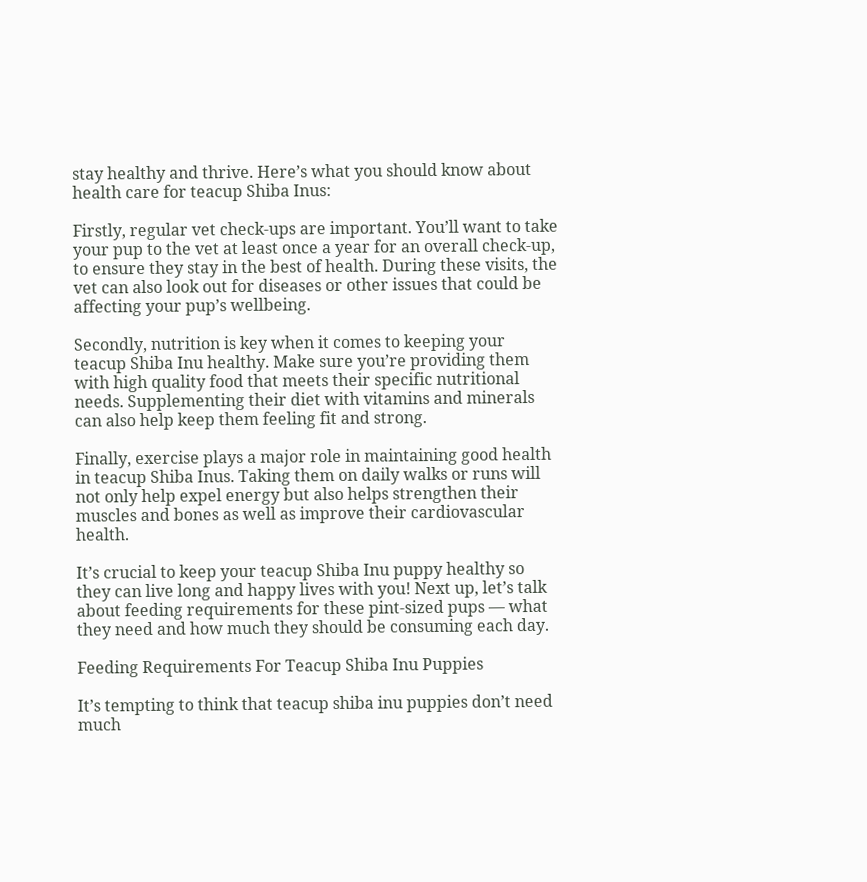stay healthy and thrive. Here’s what you should know about health care for teacup Shiba Inus:

Firstly, regular vet check-ups are important. You’ll want to take your pup to the vet at least once a year for an overall check-up, to ensure they stay in the best of health. During these visits, the vet can also look out for diseases or other issues that could be affecting your pup’s wellbeing.

Secondly, nutrition is key when it comes to keeping your teacup Shiba Inu healthy. Make sure you’re providing them with high quality food that meets their specific nutritional needs. Supplementing their diet with vitamins and minerals can also help keep them feeling fit and strong.

Finally, exercise plays a major role in maintaining good health in teacup Shiba Inus. Taking them on daily walks or runs will not only help expel energy but also helps strengthen their muscles and bones as well as improve their cardiovascular health.

It’s crucial to keep your teacup Shiba Inu puppy healthy so they can live long and happy lives with you! Next up, let’s talk about feeding requirements for these pint-sized pups — what they need and how much they should be consuming each day.

Feeding Requirements For Teacup Shiba Inu Puppies

It’s tempting to think that teacup shiba inu puppies don’t need much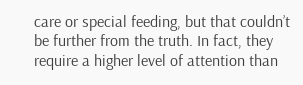care or special feeding, but that couldn’t be further from the truth. In fact, they require a higher level of attention than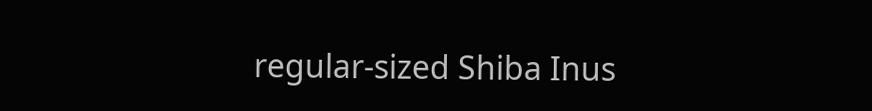regular-sized Shiba Inus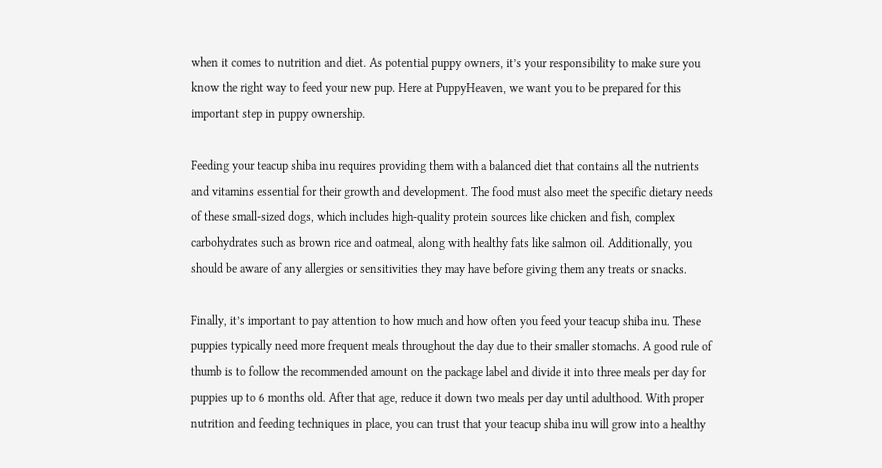when it comes to nutrition and diet. As potential puppy owners, it’s your responsibility to make sure you know the right way to feed your new pup. Here at PuppyHeaven, we want you to be prepared for this important step in puppy ownership.

Feeding your teacup shiba inu requires providing them with a balanced diet that contains all the nutrients and vitamins essential for their growth and development. The food must also meet the specific dietary needs of these small-sized dogs, which includes high-quality protein sources like chicken and fish, complex carbohydrates such as brown rice and oatmeal, along with healthy fats like salmon oil. Additionally, you should be aware of any allergies or sensitivities they may have before giving them any treats or snacks.

Finally, it’s important to pay attention to how much and how often you feed your teacup shiba inu. These puppies typically need more frequent meals throughout the day due to their smaller stomachs. A good rule of thumb is to follow the recommended amount on the package label and divide it into three meals per day for puppies up to 6 months old. After that age, reduce it down two meals per day until adulthood. With proper nutrition and feeding techniques in place, you can trust that your teacup shiba inu will grow into a healthy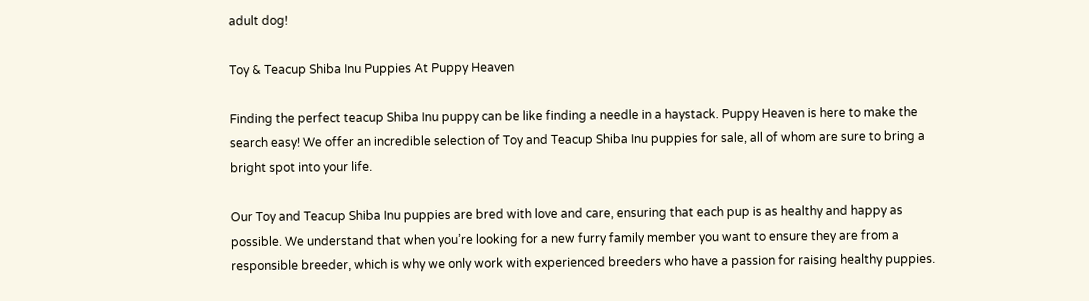adult dog!

Toy & Teacup Shiba Inu Puppies At Puppy Heaven

Finding the perfect teacup Shiba Inu puppy can be like finding a needle in a haystack. Puppy Heaven is here to make the search easy! We offer an incredible selection of Toy and Teacup Shiba Inu puppies for sale, all of whom are sure to bring a bright spot into your life.

Our Toy and Teacup Shiba Inu puppies are bred with love and care, ensuring that each pup is as healthy and happy as possible. We understand that when you’re looking for a new furry family member you want to ensure they are from a responsible breeder, which is why we only work with experienced breeders who have a passion for raising healthy puppies.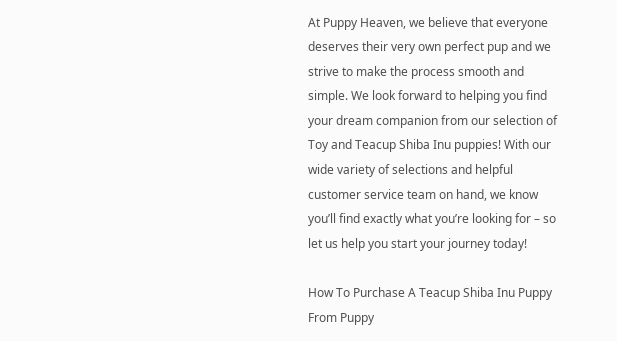At Puppy Heaven, we believe that everyone deserves their very own perfect pup and we strive to make the process smooth and simple. We look forward to helping you find your dream companion from our selection of Toy and Teacup Shiba Inu puppies! With our wide variety of selections and helpful customer service team on hand, we know you’ll find exactly what you’re looking for – so let us help you start your journey today!

How To Purchase A Teacup Shiba Inu Puppy From Puppy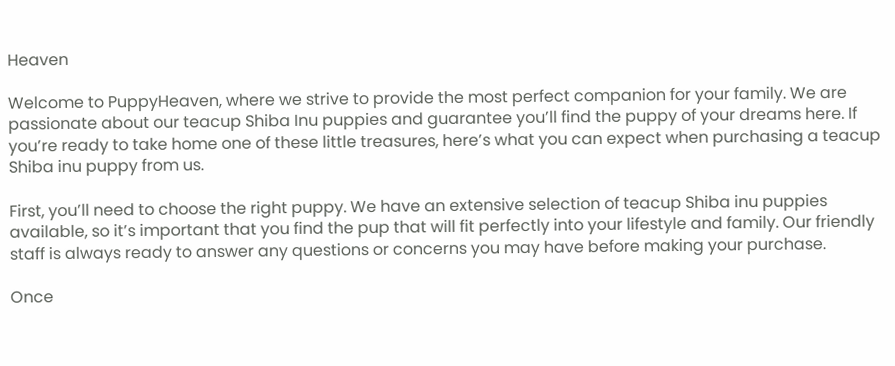Heaven

Welcome to PuppyHeaven, where we strive to provide the most perfect companion for your family. We are passionate about our teacup Shiba Inu puppies and guarantee you’ll find the puppy of your dreams here. If you’re ready to take home one of these little treasures, here’s what you can expect when purchasing a teacup Shiba inu puppy from us.

First, you’ll need to choose the right puppy. We have an extensive selection of teacup Shiba inu puppies available, so it’s important that you find the pup that will fit perfectly into your lifestyle and family. Our friendly staff is always ready to answer any questions or concerns you may have before making your purchase.

Once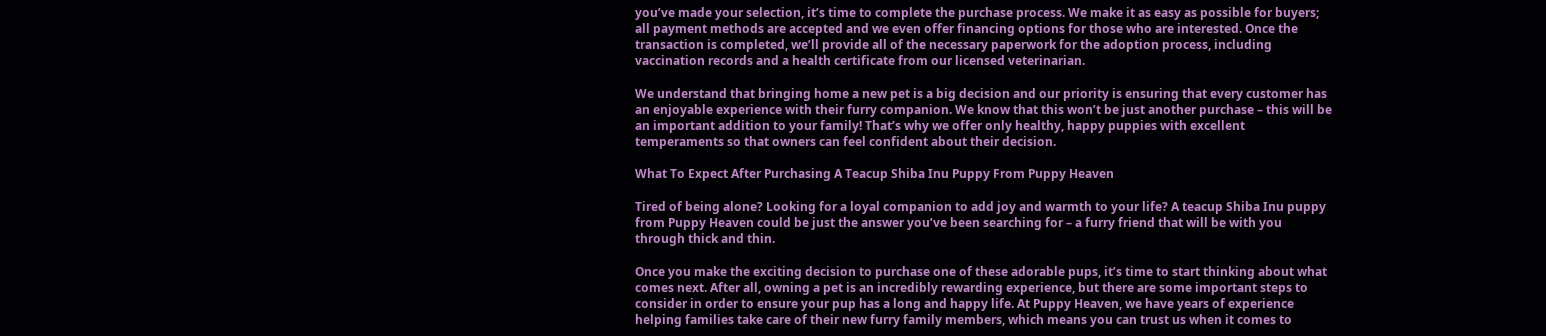you’ve made your selection, it’s time to complete the purchase process. We make it as easy as possible for buyers; all payment methods are accepted and we even offer financing options for those who are interested. Once the transaction is completed, we’ll provide all of the necessary paperwork for the adoption process, including vaccination records and a health certificate from our licensed veterinarian.

We understand that bringing home a new pet is a big decision and our priority is ensuring that every customer has an enjoyable experience with their furry companion. We know that this won’t be just another purchase – this will be an important addition to your family! That’s why we offer only healthy, happy puppies with excellent temperaments so that owners can feel confident about their decision.

What To Expect After Purchasing A Teacup Shiba Inu Puppy From Puppy Heaven

Tired of being alone? Looking for a loyal companion to add joy and warmth to your life? A teacup Shiba Inu puppy from Puppy Heaven could be just the answer you’ve been searching for – a furry friend that will be with you through thick and thin.

Once you make the exciting decision to purchase one of these adorable pups, it’s time to start thinking about what comes next. After all, owning a pet is an incredibly rewarding experience, but there are some important steps to consider in order to ensure your pup has a long and happy life. At Puppy Heaven, we have years of experience helping families take care of their new furry family members, which means you can trust us when it comes to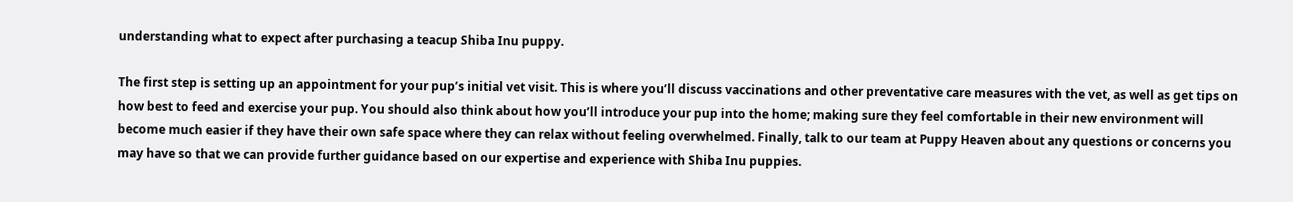understanding what to expect after purchasing a teacup Shiba Inu puppy.

The first step is setting up an appointment for your pup’s initial vet visit. This is where you’ll discuss vaccinations and other preventative care measures with the vet, as well as get tips on how best to feed and exercise your pup. You should also think about how you’ll introduce your pup into the home; making sure they feel comfortable in their new environment will become much easier if they have their own safe space where they can relax without feeling overwhelmed. Finally, talk to our team at Puppy Heaven about any questions or concerns you may have so that we can provide further guidance based on our expertise and experience with Shiba Inu puppies.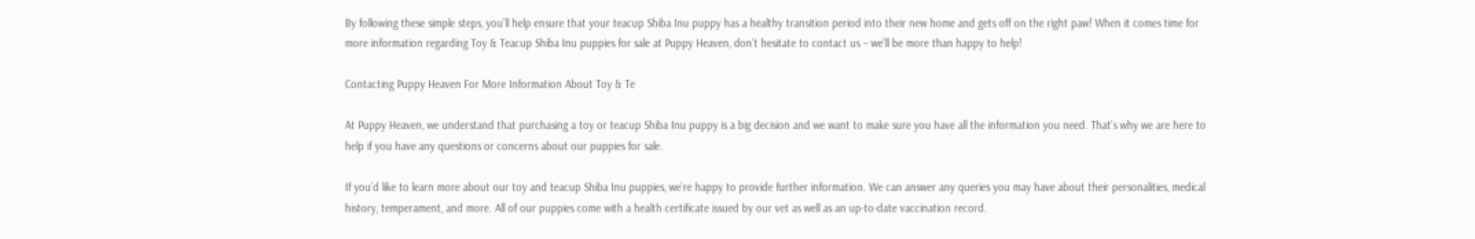By following these simple steps, you’ll help ensure that your teacup Shiba Inu puppy has a healthy transition period into their new home and gets off on the right paw! When it comes time for more information regarding Toy & Teacup Shiba Inu puppies for sale at Puppy Heaven, don’t hesitate to contact us – we’ll be more than happy to help!

Contacting Puppy Heaven For More Information About Toy & Te

At Puppy Heaven, we understand that purchasing a toy or teacup Shiba Inu puppy is a big decision and we want to make sure you have all the information you need. That’s why we are here to help if you have any questions or concerns about our puppies for sale.

If you’d like to learn more about our toy and teacup Shiba Inu puppies, we’re happy to provide further information. We can answer any queries you may have about their personalities, medical history, temperament, and more. All of our puppies come with a health certificate issued by our vet as well as an up-to-date vaccination record.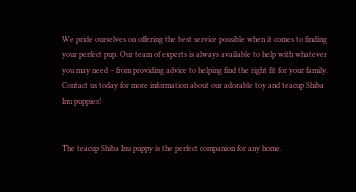We pride ourselves on offering the best service possible when it comes to finding your perfect pup. Our team of experts is always available to help with whatever you may need – from providing advice to helping find the right fit for your family. Contact us today for more information about our adorable toy and teacup Shiba Inu puppies!


The teacup Shiba Inu puppy is the perfect companion for any home.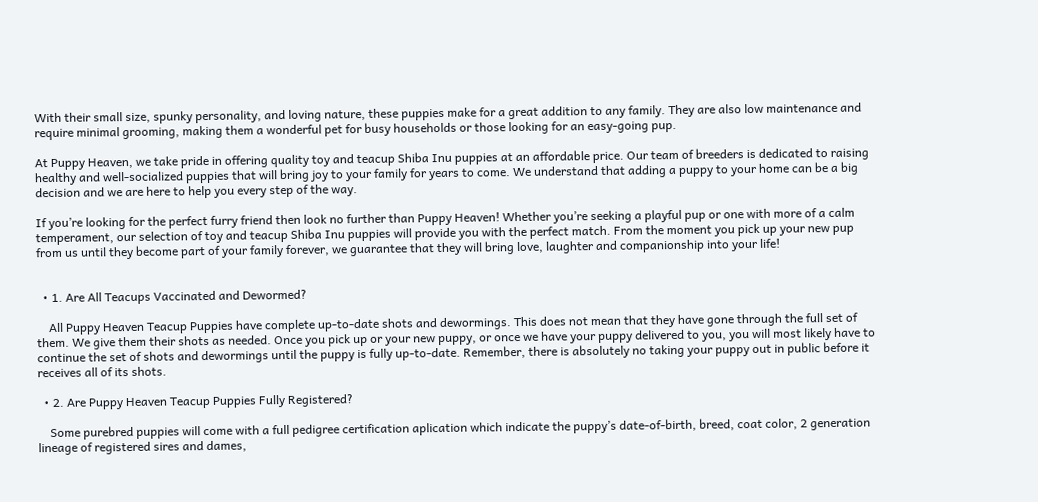With their small size, spunky personality, and loving nature, these puppies make for a great addition to any family. They are also low maintenance and require minimal grooming, making them a wonderful pet for busy households or those looking for an easy-going pup.

At Puppy Heaven, we take pride in offering quality toy and teacup Shiba Inu puppies at an affordable price. Our team of breeders is dedicated to raising healthy and well-socialized puppies that will bring joy to your family for years to come. We understand that adding a puppy to your home can be a big decision and we are here to help you every step of the way.

If you’re looking for the perfect furry friend then look no further than Puppy Heaven! Whether you’re seeking a playful pup or one with more of a calm temperament, our selection of toy and teacup Shiba Inu puppies will provide you with the perfect match. From the moment you pick up your new pup from us until they become part of your family forever, we guarantee that they will bring love, laughter and companionship into your life!


  • 1. Are All Teacups Vaccinated and Dewormed?

    All Puppy Heaven Teacup Puppies have complete up-to-date shots and dewormings. This does not mean that they have gone through the full set of them. We give them their shots as needed. Once you pick up or your new puppy, or once we have your puppy delivered to you, you will most likely have to continue the set of shots and dewormings until the puppy is fully up-to-date. Remember, there is absolutely no taking your puppy out in public before it receives all of its shots.

  • 2. Are Puppy Heaven Teacup Puppies Fully Registered?

    Some purebred puppies will come with a full pedigree certification aplication which indicate the puppy’s date-of-birth, breed, coat color, 2 generation lineage of registered sires and dames,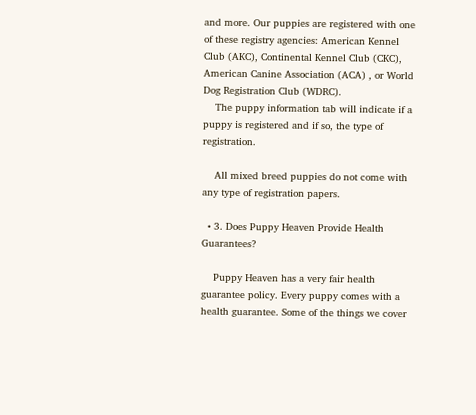and more. Our puppies are registered with one of these registry agencies: American Kennel Club (AKC), Continental Kennel Club (CKC), American Canine Association (ACA) , or World Dog Registration Club (WDRC).
    The puppy information tab will indicate if a puppy is registered and if so, the type of registration.

    All mixed breed puppies do not come with any type of registration papers.

  • 3. Does Puppy Heaven Provide Health Guarantees?

    Puppy Heaven has a very fair health guarantee policy. Every puppy comes with a health guarantee. Some of the things we cover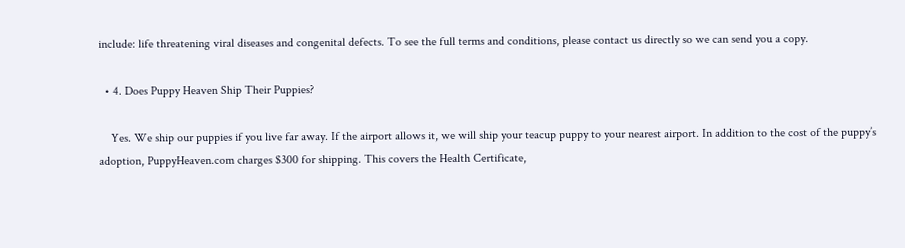include: life threatening viral diseases and congenital defects. To see the full terms and conditions, please contact us directly so we can send you a copy.

  • 4. Does Puppy Heaven Ship Their Puppies?

    Yes. We ship our puppies if you live far away. If the airport allows it, we will ship your teacup puppy to your nearest airport. In addition to the cost of the puppy’s adoption, PuppyHeaven.com charges $300 for shipping. This covers the Health Certificate,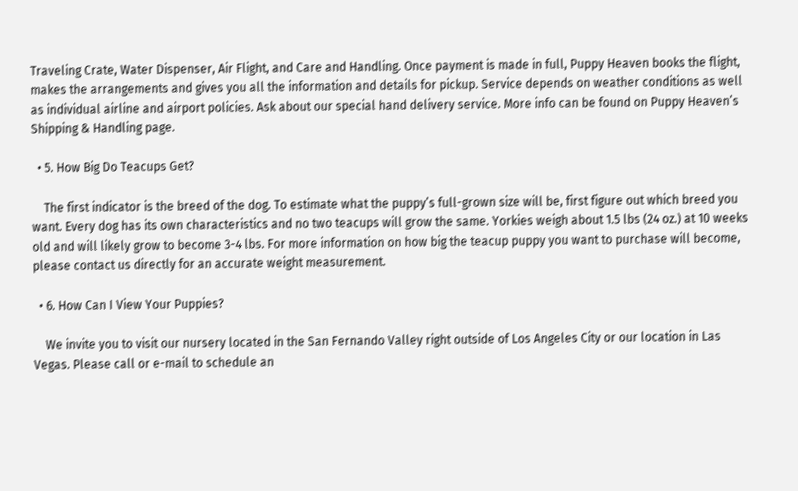Traveling Crate, Water Dispenser, Air Flight, and Care and Handling. Once payment is made in full, Puppy Heaven books the flight, makes the arrangements and gives you all the information and details for pickup. Service depends on weather conditions as well as individual airline and airport policies. Ask about our special hand delivery service. More info can be found on Puppy Heaven’s Shipping & Handling page.

  • 5. How Big Do Teacups Get?

    The first indicator is the breed of the dog. To estimate what the puppy’s full-grown size will be, first figure out which breed you want. Every dog has its own characteristics and no two teacups will grow the same. Yorkies weigh about 1.5 lbs (24 oz.) at 10 weeks old and will likely grow to become 3-4 lbs. For more information on how big the teacup puppy you want to purchase will become, please contact us directly for an accurate weight measurement.

  • 6. How Can I View Your Puppies?

    We invite you to visit our nursery located in the San Fernando Valley right outside of Los Angeles City or our location in Las Vegas. Please call or e-mail to schedule an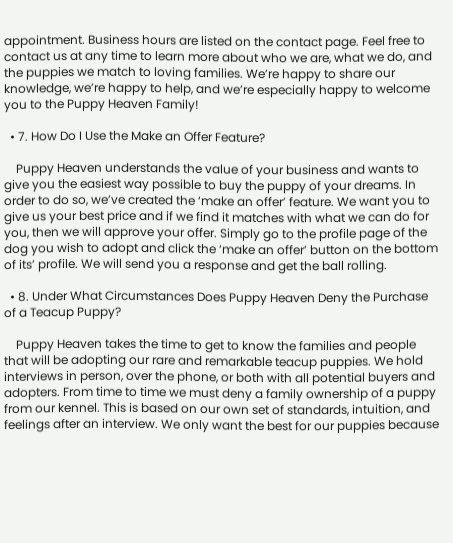appointment. Business hours are listed on the contact page. Feel free to contact us at any time to learn more about who we are, what we do, and the puppies we match to loving families. We’re happy to share our knowledge, we’re happy to help, and we’re especially happy to welcome you to the Puppy Heaven Family!

  • 7. How Do I Use the Make an Offer Feature?

    Puppy Heaven understands the value of your business and wants to give you the easiest way possible to buy the puppy of your dreams. In order to do so, we’ve created the ‘make an offer’ feature. We want you to give us your best price and if we find it matches with what we can do for you, then we will approve your offer. Simply go to the profile page of the dog you wish to adopt and click the ‘make an offer’ button on the bottom of its’ profile. We will send you a response and get the ball rolling.

  • 8. Under What Circumstances Does Puppy Heaven Deny the Purchase of a Teacup Puppy?

    Puppy Heaven takes the time to get to know the families and people that will be adopting our rare and remarkable teacup puppies. We hold interviews in person, over the phone, or both with all potential buyers and adopters. From time to time we must deny a family ownership of a puppy from our kennel. This is based on our own set of standards, intuition, and feelings after an interview. We only want the best for our puppies because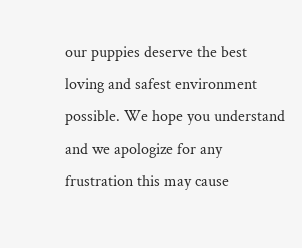our puppies deserve the best loving and safest environment possible. We hope you understand and we apologize for any frustration this may cause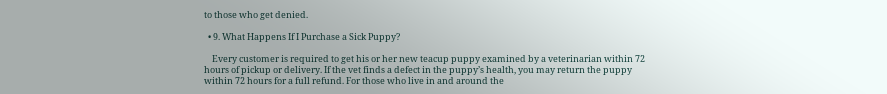to those who get denied.

  • 9. What Happens If I Purchase a Sick Puppy?

    Every customer is required to get his or her new teacup puppy examined by a veterinarian within 72 hours of pickup or delivery. If the vet finds a defect in the puppy’s health, you may return the puppy within 72 hours for a full refund. For those who live in and around the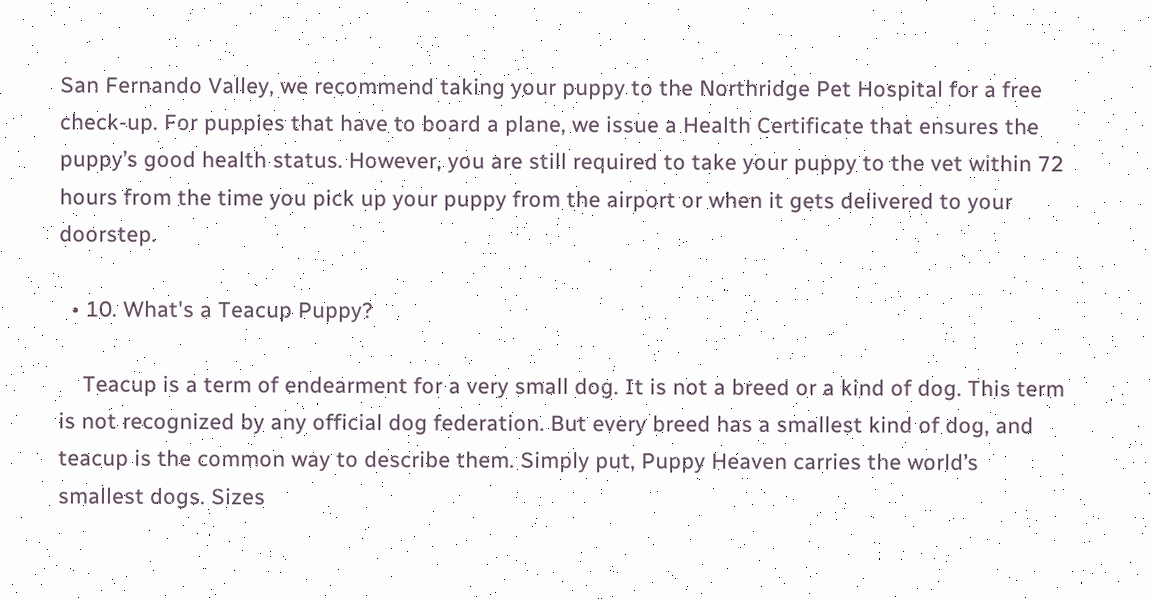San Fernando Valley, we recommend taking your puppy to the Northridge Pet Hospital for a free check-up. For puppies that have to board a plane, we issue a Health Certificate that ensures the puppy’s good health status. However, you are still required to take your puppy to the vet within 72 hours from the time you pick up your puppy from the airport or when it gets delivered to your doorstep.

  • 10. What's a Teacup Puppy?

    Teacup is a term of endearment for a very small dog. It is not a breed or a kind of dog. This term is not recognized by any official dog federation. But every breed has a smallest kind of dog, and teacup is the common way to describe them. Simply put, Puppy Heaven carries the world’s smallest dogs. Sizes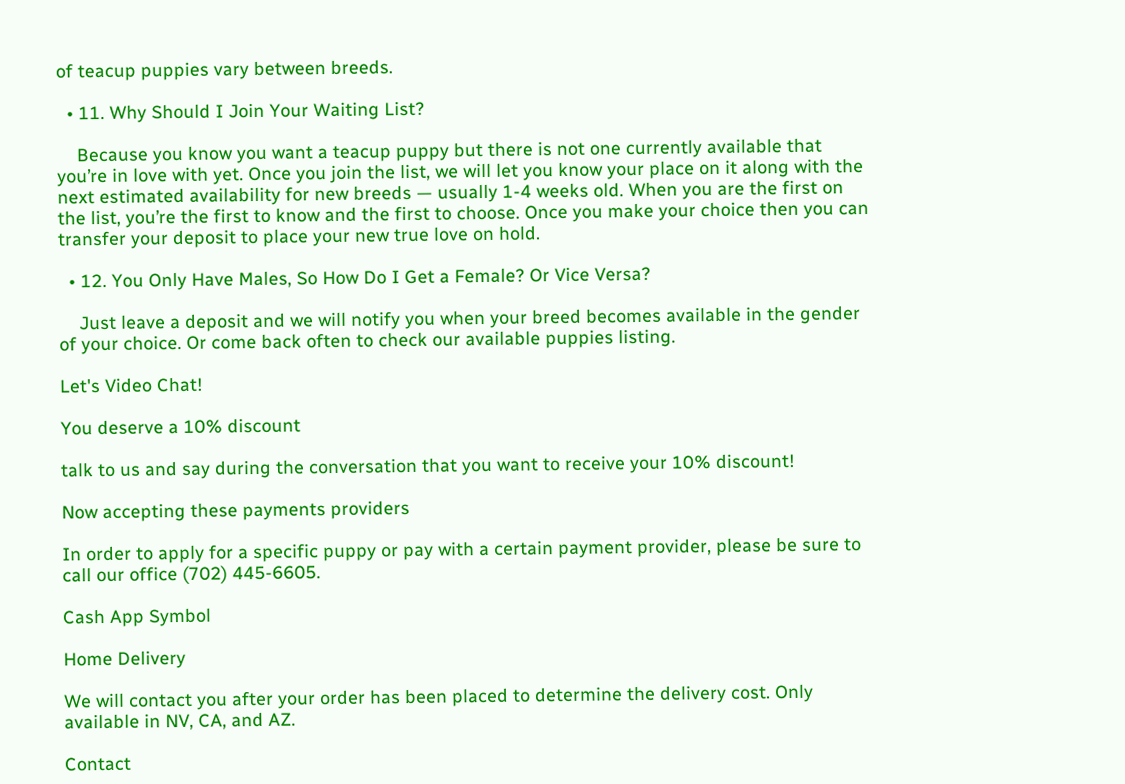of teacup puppies vary between breeds.

  • 11. Why Should I Join Your Waiting List?

    Because you know you want a teacup puppy but there is not one currently available that you’re in love with yet. Once you join the list, we will let you know your place on it along with the next estimated availability for new breeds — usually 1-4 weeks old. When you are the first on the list, you’re the first to know and the first to choose. Once you make your choice then you can transfer your deposit to place your new true love on hold.

  • 12. You Only Have Males, So How Do I Get a Female? Or Vice Versa?

    Just leave a deposit and we will notify you when your breed becomes available in the gender of your choice. Or come back often to check our available puppies listing.

Let's Video Chat!

You deserve a 10% discount

talk to us and say during the conversation that you want to receive your 10% discount!

Now accepting these payments providers

In order to apply for a specific puppy or pay with a certain payment provider, please be sure to call our office (702) 445-6605.

Cash App Symbol

Home Delivery

We will contact you after your order has been placed to determine the delivery cost. Only available in NV, CA, and AZ.

Contact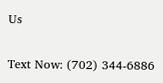Us

Text Now: (702) 344-6886